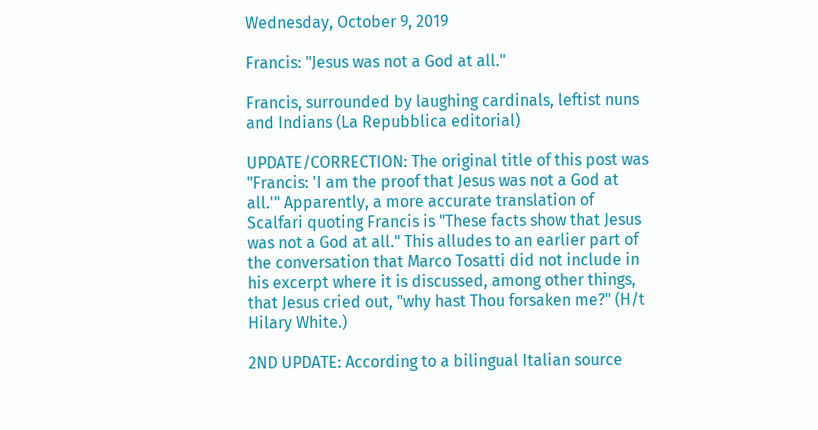Wednesday, October 9, 2019

Francis: "Jesus was not a God at all."

Francis, surrounded by laughing cardinals, leftist nuns and Indians (La Repubblica editorial)

UPDATE/CORRECTION: The original title of this post was "Francis: 'I am the proof that Jesus was not a God at all.'" Apparently, a more accurate translation of Scalfari quoting Francis is "These facts show that Jesus was not a God at all." This alludes to an earlier part of the conversation that Marco Tosatti did not include in his excerpt where it is discussed, among other things, that Jesus cried out, "why hast Thou forsaken me?" (H/t Hilary White.)

2ND UPDATE: According to a bilingual Italian source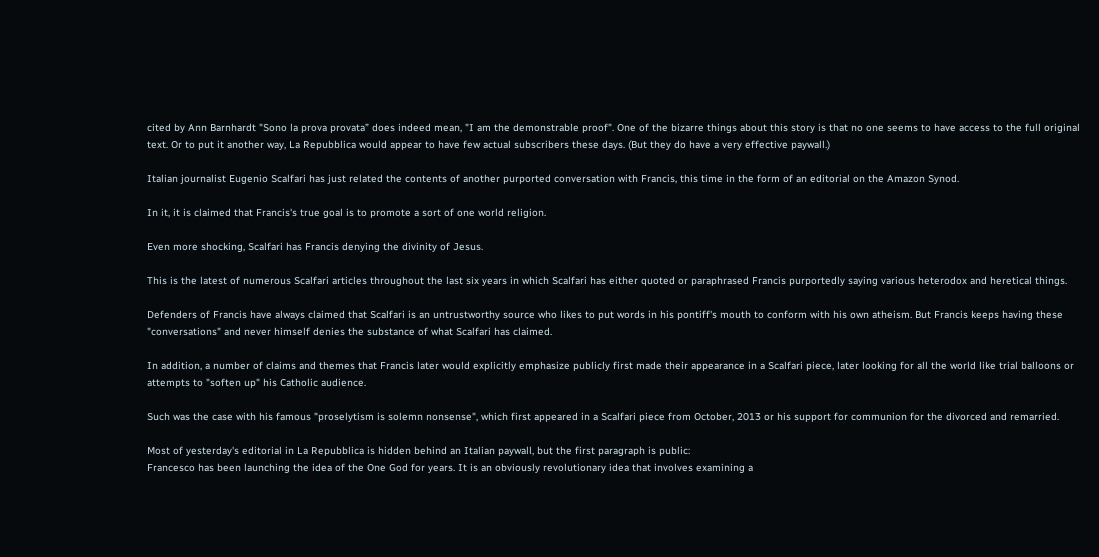cited by Ann Barnhardt "Sono la prova provata” does indeed mean, "I am the demonstrable proof". One of the bizarre things about this story is that no one seems to have access to the full original text. Or to put it another way, La Repubblica would appear to have few actual subscribers these days. (But they do have a very effective paywall.)

Italian journalist Eugenio Scalfari has just related the contents of another purported conversation with Francis, this time in the form of an editorial on the Amazon Synod.

In it, it is claimed that Francis's true goal is to promote a sort of one world religion.

Even more shocking, Scalfari has Francis denying the divinity of Jesus.

This is the latest of numerous Scalfari articles throughout the last six years in which Scalfari has either quoted or paraphrased Francis purportedly saying various heterodox and heretical things.

Defenders of Francis have always claimed that Scalfari is an untrustworthy source who likes to put words in his pontiff's mouth to conform with his own atheism. But Francis keeps having these "conversations" and never himself denies the substance of what Scalfari has claimed.

In addition, a number of claims and themes that Francis later would explicitly emphasize publicly first made their appearance in a Scalfari piece, later looking for all the world like trial balloons or attempts to "soften up" his Catholic audience.

Such was the case with his famous "proselytism is solemn nonsense", which first appeared in a Scalfari piece from October, 2013 or his support for communion for the divorced and remarried.

Most of yesterday's editorial in La Repubblica is hidden behind an Italian paywall, but the first paragraph is public:
Francesco has been launching the idea of the One God for years. It is an obviously revolutionary idea that involves examining a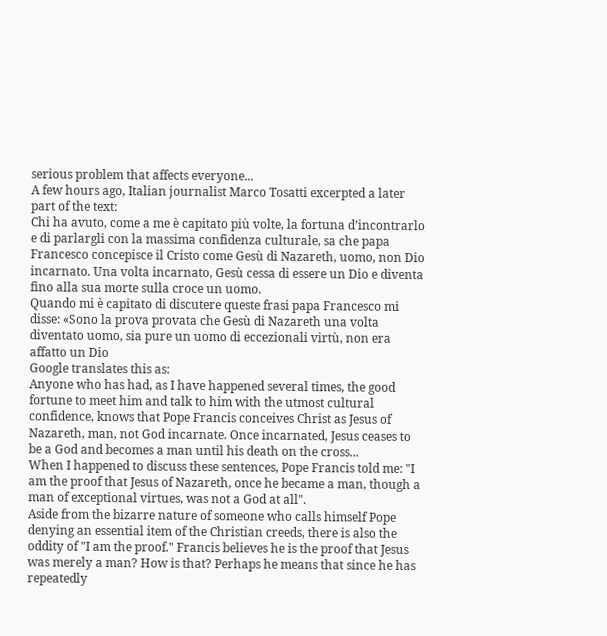serious problem that affects everyone...
A few hours ago, Italian journalist Marco Tosatti excerpted a later part of the text:
Chi ha avuto, come a me è capitato più volte, la fortuna d’incontrarlo e di parlargli con la massima confidenza culturale, sa che papa Francesco concepisce il Cristo come Gesù di Nazareth, uomo, non Dio incarnato. Una volta incarnato, Gesù cessa di essere un Dio e diventa fino alla sua morte sulla croce un uomo.
Quando mi è capitato di discutere queste frasi papa Francesco mi disse: «Sono la prova provata che Gesù di Nazareth una volta diventato uomo, sia pure un uomo di eccezionali virtù, non era affatto un Dio
Google translates this as:
Anyone who has had, as I have happened several times, the good fortune to meet him and talk to him with the utmost cultural confidence, knows that Pope Francis conceives Christ as Jesus of Nazareth, man, not God incarnate. Once incarnated, Jesus ceases to be a God and becomes a man until his death on the cross...
When I happened to discuss these sentences, Pope Francis told me: "I am the proof that Jesus of Nazareth, once he became a man, though a man of exceptional virtues, was not a God at all".
Aside from the bizarre nature of someone who calls himself Pope denying an essential item of the Christian creeds, there is also the oddity of "I am the proof." Francis believes he is the proof that Jesus was merely a man? How is that? Perhaps he means that since he has repeatedly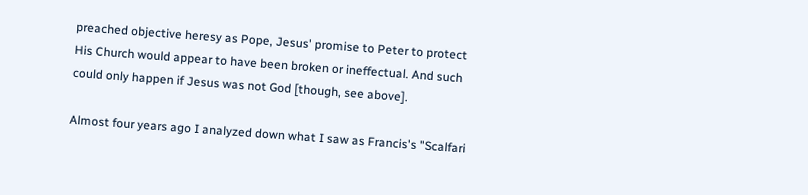preached objective heresy as Pope, Jesus' promise to Peter to protect His Church would appear to have been broken or ineffectual. And such could only happen if Jesus was not God [though, see above].

Almost four years ago I analyzed down what I saw as Francis's "Scalfari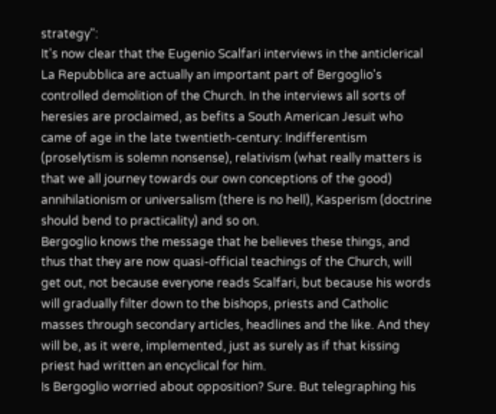strategy":
It's now clear that the Eugenio Scalfari interviews in the anticlerical La Repubblica are actually an important part of Bergoglio's controlled demolition of the Church. In the interviews all sorts of heresies are proclaimed, as befits a South American Jesuit who came of age in the late twentieth-century: Indifferentism (proselytism is solemn nonsense), relativism (what really matters is that we all journey towards our own conceptions of the good) annihilationism or universalism (there is no hell), Kasperism (doctrine should bend to practicality) and so on.
Bergoglio knows the message that he believes these things, and thus that they are now quasi-official teachings of the Church, will get out, not because everyone reads Scalfari, but because his words will gradually filter down to the bishops, priests and Catholic masses through secondary articles, headlines and the like. And they will be, as it were, implemented, just as surely as if that kissing priest had written an encyclical for him.
Is Bergoglio worried about opposition? Sure. But telegraphing his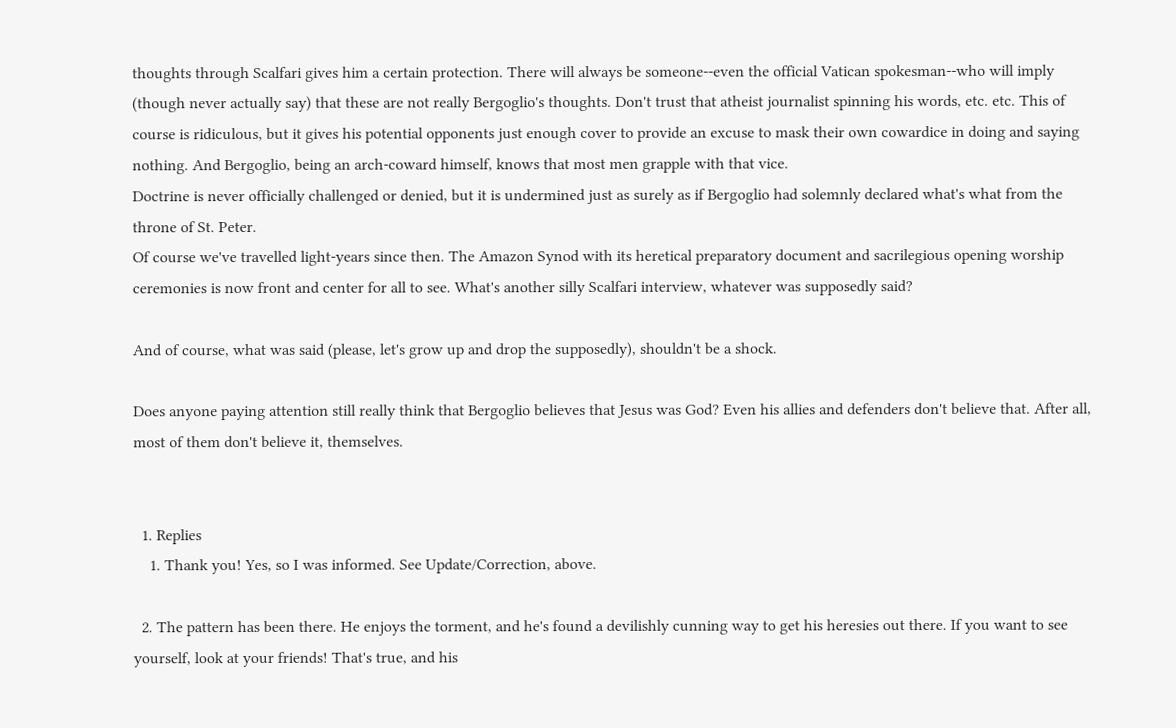thoughts through Scalfari gives him a certain protection. There will always be someone--even the official Vatican spokesman--who will imply (though never actually say) that these are not really Bergoglio's thoughts. Don't trust that atheist journalist spinning his words, etc. etc. This of course is ridiculous, but it gives his potential opponents just enough cover to provide an excuse to mask their own cowardice in doing and saying nothing. And Bergoglio, being an arch-coward himself, knows that most men grapple with that vice.
Doctrine is never officially challenged or denied, but it is undermined just as surely as if Bergoglio had solemnly declared what's what from the throne of St. Peter.
Of course we've travelled light-years since then. The Amazon Synod with its heretical preparatory document and sacrilegious opening worship ceremonies is now front and center for all to see. What's another silly Scalfari interview, whatever was supposedly said?

And of course, what was said (please, let's grow up and drop the supposedly), shouldn't be a shock.

Does anyone paying attention still really think that Bergoglio believes that Jesus was God? Even his allies and defenders don't believe that. After all, most of them don't believe it, themselves.


  1. Replies
    1. Thank you! Yes, so I was informed. See Update/Correction, above.

  2. The pattern has been there. He enjoys the torment, and he's found a devilishly cunning way to get his heresies out there. If you want to see yourself, look at your friends! That's true, and his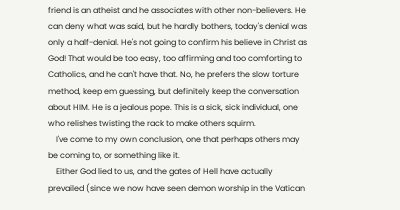friend is an atheist and he associates with other non-believers. He can deny what was said, but he hardly bothers, today's denial was only a half-denial. He's not going to confirm his believe in Christ as God! That would be too easy, too affirming and too comforting to Catholics, and he can't have that. No, he prefers the slow torture method, keep em guessing, but definitely keep the conversation about HIM. He is a jealous pope. This is a sick, sick individual, one who relishes twisting the rack to make others squirm.
    I've come to my own conclusion, one that perhaps others may be coming to, or something like it.
    Either God lied to us, and the gates of Hell have actually prevailed (since we now have seen demon worship in the Vatican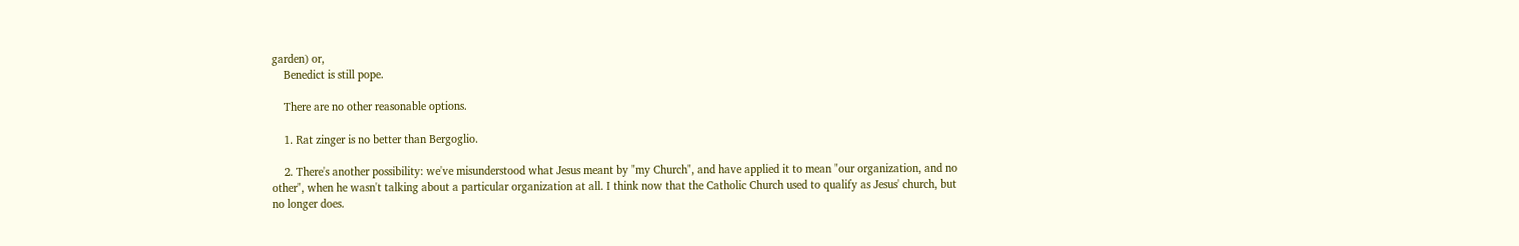garden) or,
    Benedict is still pope.

    There are no other reasonable options.

    1. Rat zinger is no better than Bergoglio.

    2. There's another possibility: we've misunderstood what Jesus meant by "my Church", and have applied it to mean "our organization, and no other", when he wasn't talking about a particular organization at all. I think now that the Catholic Church used to qualify as Jesus' church, but no longer does.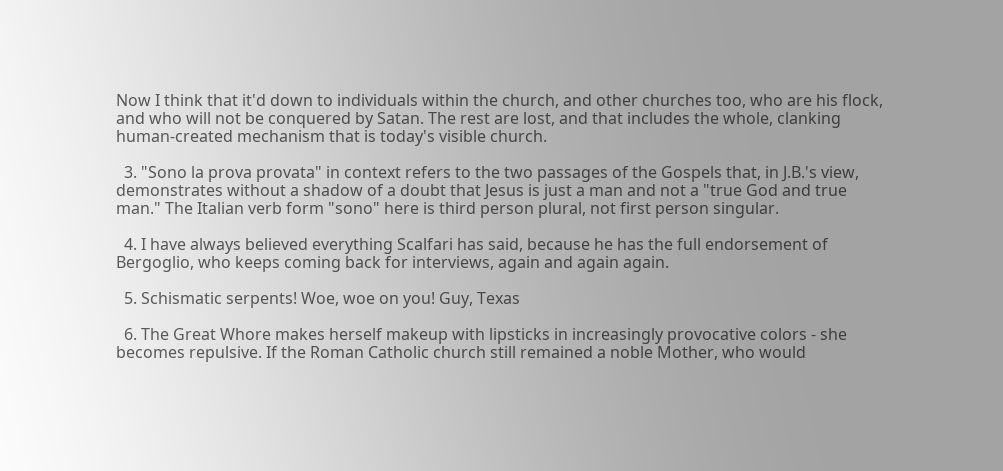Now I think that it'd down to individuals within the church, and other churches too, who are his flock, and who will not be conquered by Satan. The rest are lost, and that includes the whole, clanking human-created mechanism that is today's visible church.

  3. "Sono la prova provata" in context refers to the two passages of the Gospels that, in J.B.'s view, demonstrates without a shadow of a doubt that Jesus is just a man and not a "true God and true man." The Italian verb form "sono" here is third person plural, not first person singular.

  4. I have always believed everything Scalfari has said, because he has the full endorsement of Bergoglio, who keeps coming back for interviews, again and again again.

  5. Schismatic serpents! Woe, woe on you! Guy, Texas

  6. The Great Whore makes herself makeup with lipsticks in increasingly provocative colors - she becomes repulsive. If the Roman Catholic church still remained a noble Mother, who would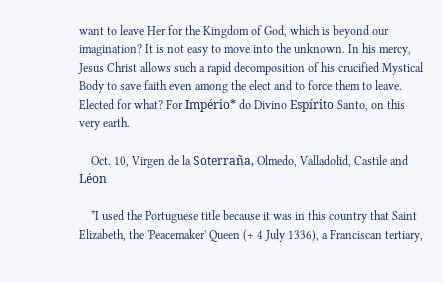want to leave Her for the Kingdom of God, which is beyond our imagination? It is not easy to move into the unknown. In his mercy, Jesus Christ allows such a rapid decomposition of his crucified Mystical Body to save faith even among the elect and to force them to leave. Elected for what? For Império* do Divino Espírito Santo, on this very earth.

    Oct. 10, Virgen de la Soterraña, Olmedo, Valladolid, Castile and Léon

    *I used the Portuguese title because it was in this country that Saint Elizabeth, the 'Peacemaker' Queen (+ 4 July 1336), a Franciscan tertiary,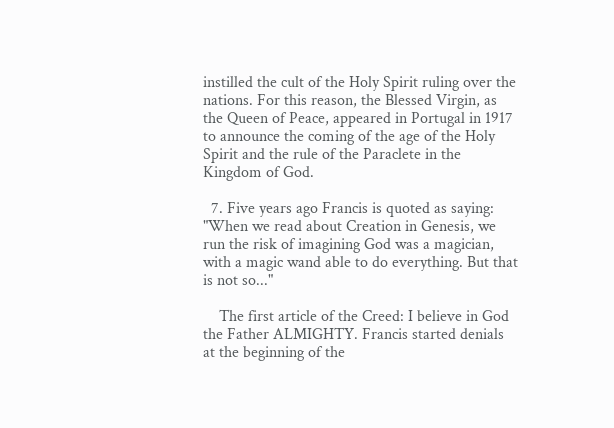instilled the cult of the Holy Spirit ruling over the nations. For this reason, the Blessed Virgin, as the Queen of Peace, appeared in Portugal in 1917 to announce the coming of the age of the Holy Spirit and the rule of the Paraclete in the Kingdom of God.

  7. Five years ago Francis is quoted as saying: "When we read about Creation in Genesis, we run the risk of imagining God was a magician, with a magic wand able to do everything. But that is not so..."

    The first article of the Creed: I believe in God the Father ALMIGHTY. Francis started denials at the beginning of the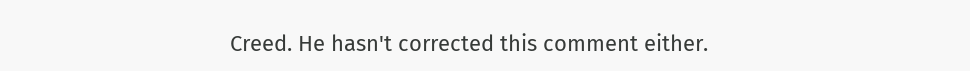Creed. He hasn't corrected this comment either.